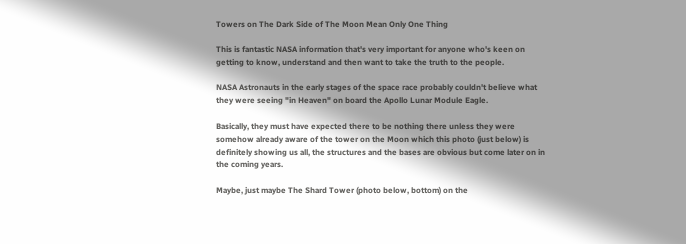Towers on The Dark Side of The Moon Mean Only One Thing

This is fantastic NASA information that's very important for anyone who's keen on getting to know, understand and then want to take the truth to the people.

NASA Astronauts in the early stages of the space race probably couldn't believe what they were seeing "in Heaven" on board the Apollo Lunar Module Eagle.

Basically, they must have expected there to be nothing there unless they were somehow already aware of the tower on the Moon which this photo (just below) is definitely showing us all, the structures and the bases are obvious but come later on in the coming years.

Maybe, just maybe The Shard Tower (photo below, bottom) on the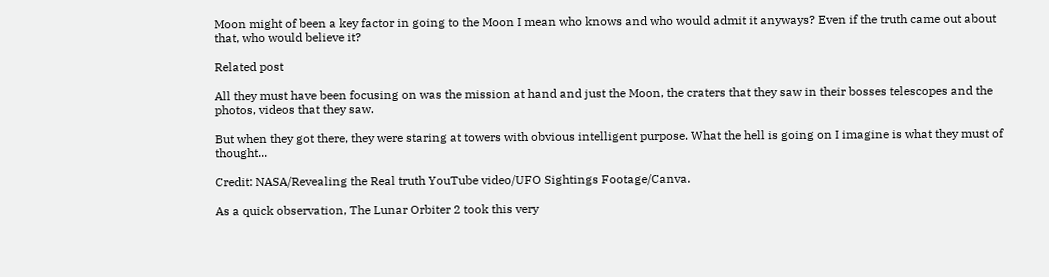Moon might of been a key factor in going to the Moon I mean who knows and who would admit it anyways? Even if the truth came out about that, who would believe it?

Related post

All they must have been focusing on was the mission at hand and just the Moon, the craters that they saw in their bosses telescopes and the photos, videos that they saw.

But when they got there, they were staring at towers with obvious intelligent purpose. What the hell is going on I imagine is what they must of thought...

Credit: NASA/Revealing the Real truth YouTube video/UFO Sightings Footage/Canva.

As a quick observation, The Lunar Orbiter 2 took this very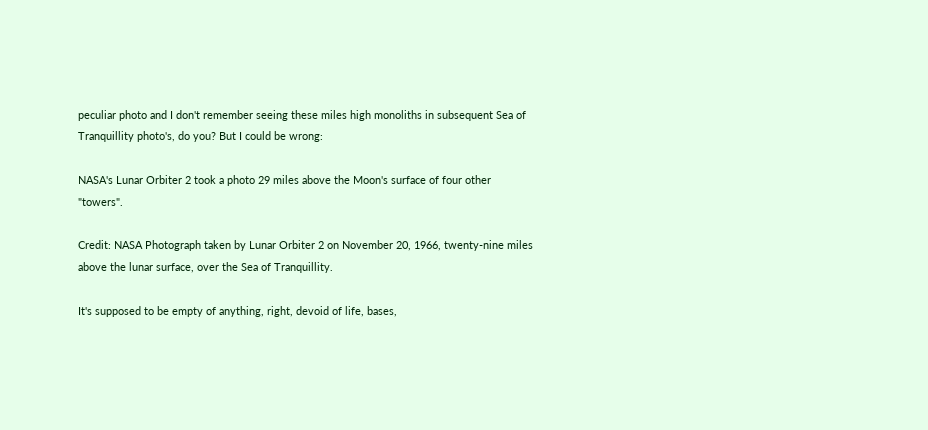peculiar photo and I don't remember seeing these miles high monoliths in subsequent Sea of Tranquillity photo's, do you? But I could be wrong:

NASA's Lunar Orbiter 2 took a photo 29 miles above the Moon's surface of four other "towers".

Credit: NASA Photograph taken by Lunar Orbiter 2 on November 20, 1966, twenty-nine miles above the lunar surface, over the Sea of Tranquillity.

It's supposed to be empty of anything, right, devoid of life, bases,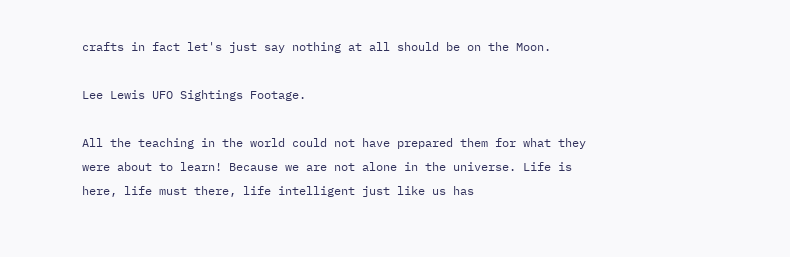crafts in fact let's just say nothing at all should be on the Moon.

Lee Lewis UFO Sightings Footage.

All the teaching in the world could not have prepared them for what they were about to learn! Because we are not alone in the universe. Life is here, life must there, life intelligent just like us has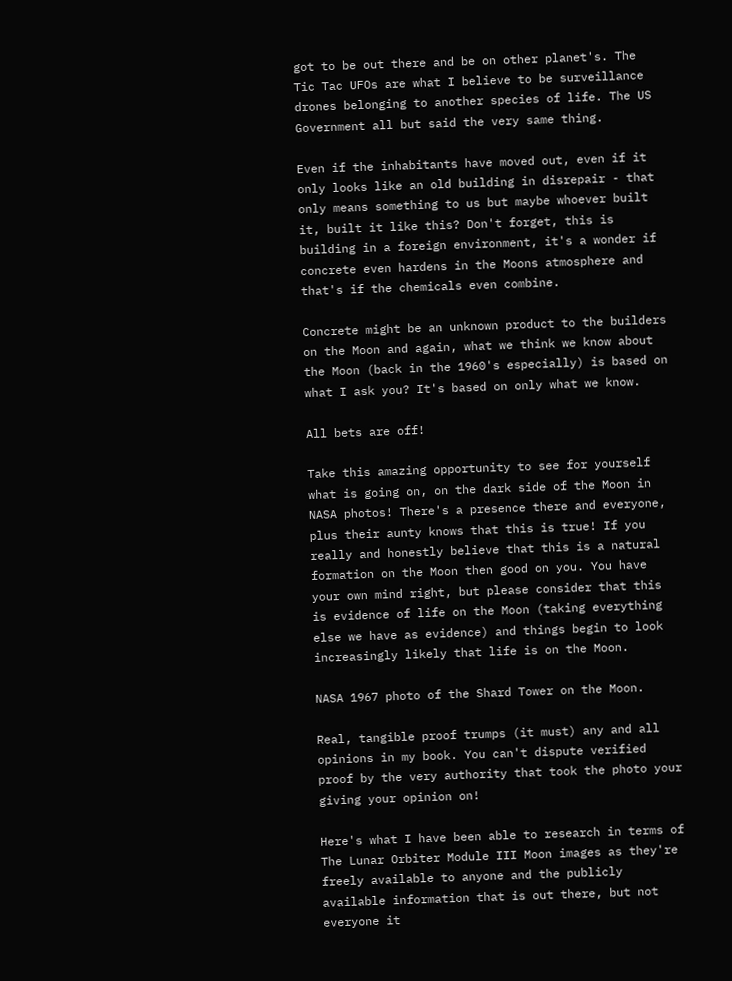got to be out there and be on other planet's. The Tic Tac UFOs are what I believe to be surveillance drones belonging to another species of life. The US Government all but said the very same thing.

Even if the inhabitants have moved out, even if it only looks like an old building in disrepair - that only means something to us but maybe whoever built it, built it like this? Don't forget, this is building in a foreign environment, it's a wonder if concrete even hardens in the Moons atmosphere and that's if the chemicals even combine.

Concrete might be an unknown product to the builders on the Moon and again, what we think we know about the Moon (back in the 1960's especially) is based on what I ask you? It's based on only what we know.

All bets are off!

Take this amazing opportunity to see for yourself what is going on, on the dark side of the Moon in NASA photos! There's a presence there and everyone, plus their aunty knows that this is true! If you really and honestly believe that this is a natural formation on the Moon then good on you. You have your own mind right, but please consider that this is evidence of life on the Moon (taking everything else we have as evidence) and things begin to look increasingly likely that life is on the Moon.

NASA 1967 photo of the Shard Tower on the Moon.

Real, tangible proof trumps (it must) any and all opinions in my book. You can't dispute verified proof by the very authority that took the photo your giving your opinion on!

Here's what I have been able to research in terms of The Lunar Orbiter Module III Moon images as they're freely available to anyone and the publicly available information that is out there, but not everyone it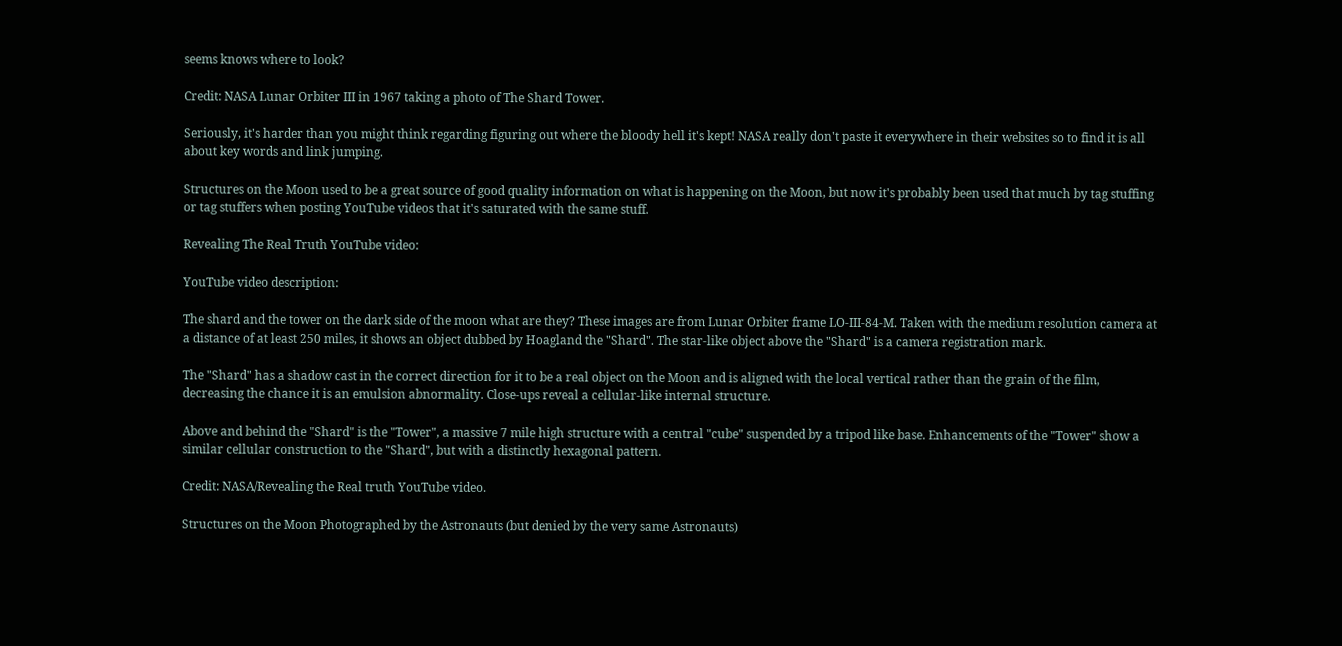seems knows where to look?

Credit: NASA Lunar Orbiter III in 1967 taking a photo of The Shard Tower.

Seriously, it's harder than you might think regarding figuring out where the bloody hell it's kept! NASA really don't paste it everywhere in their websites so to find it is all about key words and link jumping.

Structures on the Moon used to be a great source of good quality information on what is happening on the Moon, but now it's probably been used that much by tag stuffing or tag stuffers when posting YouTube videos that it's saturated with the same stuff.

Revealing The Real Truth YouTube video:

YouTube video description:

The shard and the tower on the dark side of the moon what are they? These images are from Lunar Orbiter frame LO-III-84-M. Taken with the medium resolution camera at a distance of at least 250 miles, it shows an object dubbed by Hoagland the "Shard". The star-like object above the "Shard" is a camera registration mark.

The "Shard" has a shadow cast in the correct direction for it to be a real object on the Moon and is aligned with the local vertical rather than the grain of the film, decreasing the chance it is an emulsion abnormality. Close-ups reveal a cellular-like internal structure.

Above and behind the "Shard" is the "Tower", a massive 7 mile high structure with a central "cube" suspended by a tripod like base. Enhancements of the "Tower" show a similar cellular construction to the "Shard", but with a distinctly hexagonal pattern.

Credit: NASA/Revealing the Real truth YouTube video.

Structures on the Moon Photographed by the Astronauts (but denied by the very same Astronauts)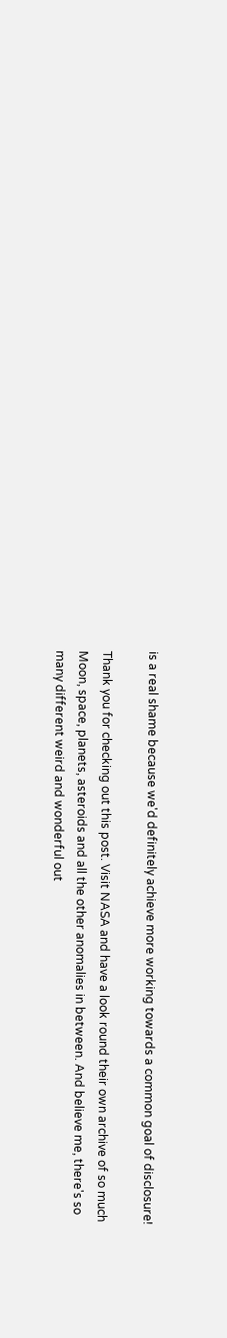is a real shame because we'd definitely achieve more working towards a common goal of disclosure!

Thank you for checking out this post. Visit NASA and have a look round their own archive of so much Moon, space, planets, asteroids and all the other anomalies in between. And believe me, there's so many different weird and wonderful out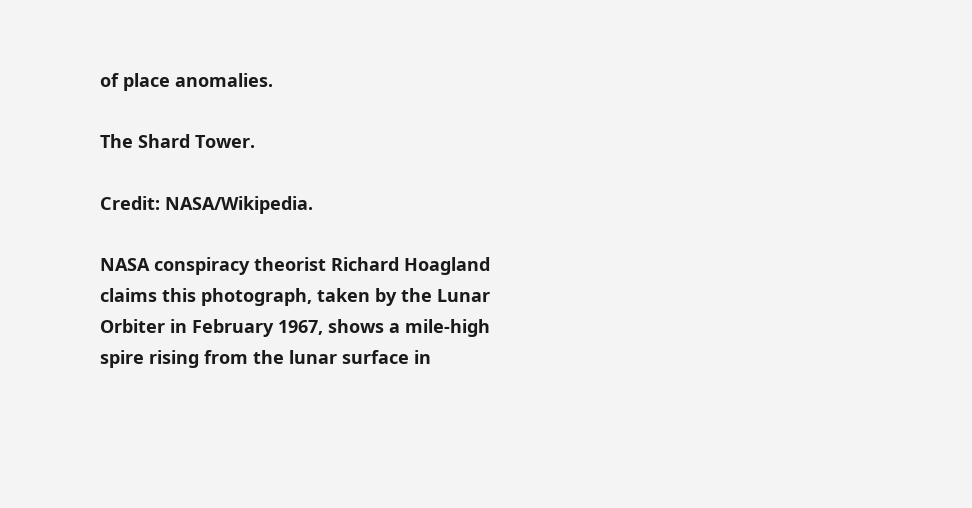of place anomalies.

The Shard Tower.

Credit: NASA/Wikipedia.

NASA conspiracy theorist Richard Hoagland claims this photograph, taken by the Lunar Orbiter in February 1967, shows a mile-high spire rising from the lunar surface in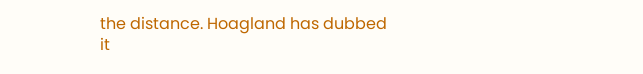the distance. Hoagland has dubbed it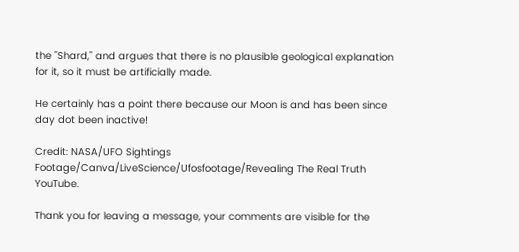the "Shard," and argues that there is no plausible geological explanation for it, so it must be artificially made.

He certainly has a point there because our Moon is and has been since day dot been inactive!

Credit: NASA/UFO Sightings Footage/Canva/LiveScience/Ufosfootage/Revealing The Real Truth YouTube.

Thank you for leaving a message, your comments are visible for the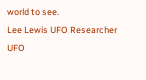world to see.
Lee Lewis UFO Researcher
UFO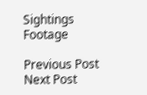Sightings Footage

Previous Post Next Post